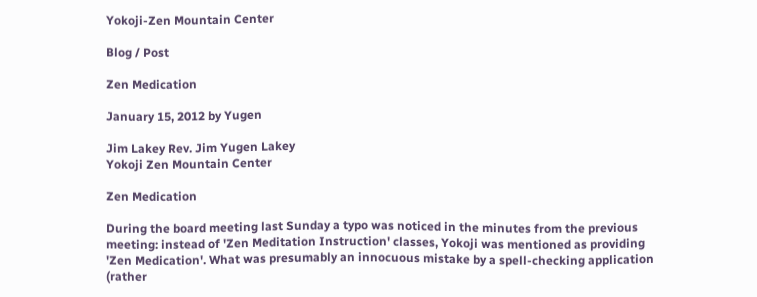Yokoji-Zen Mountain Center

Blog / Post

Zen Medication

January 15, 2012 by Yugen

Jim Lakey Rev. Jim Yugen Lakey
Yokoji Zen Mountain Center

Zen Medication

During the board meeting last Sunday a typo was noticed in the minutes from the previous meeting: instead of 'Zen Meditation Instruction' classes, Yokoji was mentioned as providing 'Zen Medication'. What was presumably an innocuous mistake by a spell-checking application (rather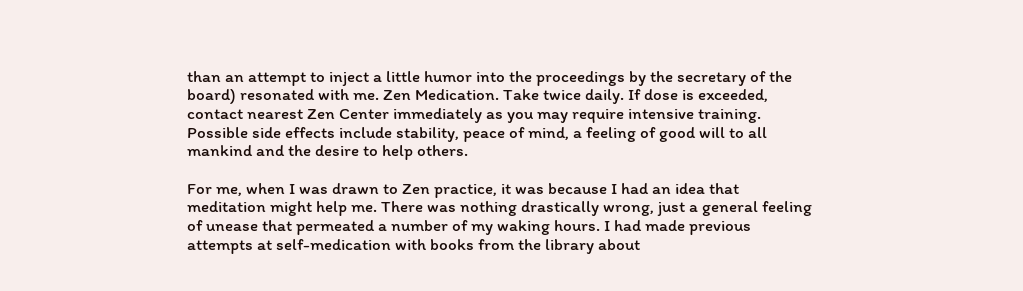than an attempt to inject a little humor into the proceedings by the secretary of the board) resonated with me. Zen Medication. Take twice daily. If dose is exceeded, contact nearest Zen Center immediately as you may require intensive training. Possible side effects include stability, peace of mind, a feeling of good will to all mankind and the desire to help others.

For me, when I was drawn to Zen practice, it was because I had an idea that meditation might help me. There was nothing drastically wrong, just a general feeling of unease that permeated a number of my waking hours. I had made previous attempts at self-medication with books from the library about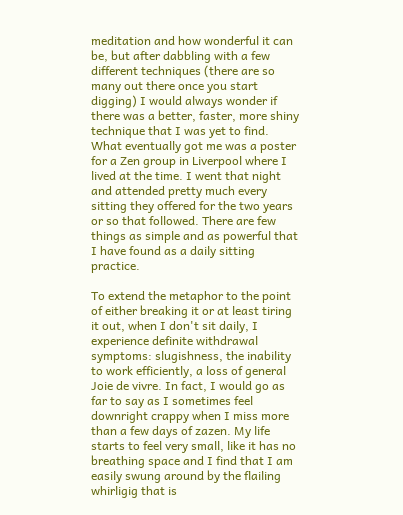meditation and how wonderful it can be, but after dabbling with a few different techniques (there are so many out there once you start digging) I would always wonder if there was a better, faster, more shiny technique that I was yet to find. What eventually got me was a poster for a Zen group in Liverpool where I lived at the time. I went that night and attended pretty much every sitting they offered for the two years or so that followed. There are few things as simple and as powerful that I have found as a daily sitting practice.

To extend the metaphor to the point of either breaking it or at least tiring it out, when I don't sit daily, I experience definite withdrawal symptoms: slugishness, the inability to work efficiently, a loss of general Joie de vivre. In fact, I would go as far to say as I sometimes feel downright crappy when I miss more than a few days of zazen. My life starts to feel very small, like it has no breathing space and I find that I am easily swung around by the flailing whirligig that is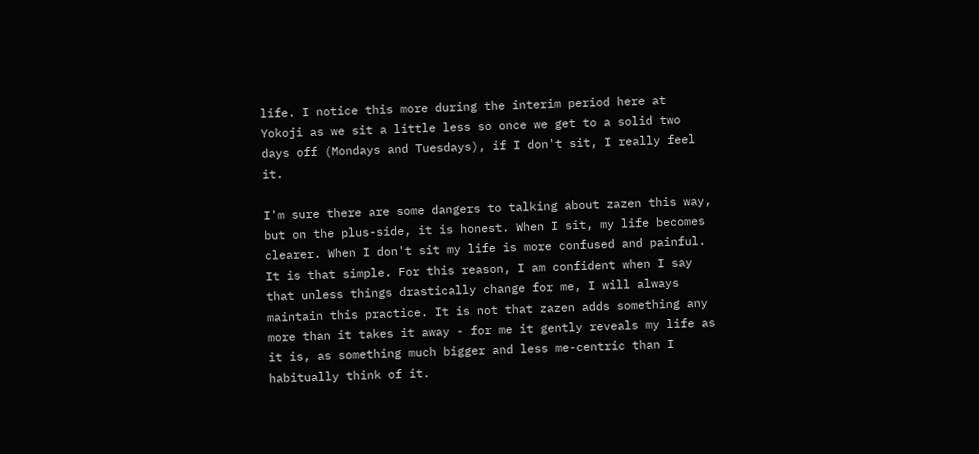life. I notice this more during the interim period here at Yokoji as we sit a little less so once we get to a solid two days off (Mondays and Tuesdays), if I don't sit, I really feel it.

I'm sure there are some dangers to talking about zazen this way, but on the plus-side, it is honest. When I sit, my life becomes clearer. When I don't sit my life is more confused and painful. It is that simple. For this reason, I am confident when I say that unless things drastically change for me, I will always maintain this practice. It is not that zazen adds something any more than it takes it away - for me it gently reveals my life as it is, as something much bigger and less me-centric than I habitually think of it.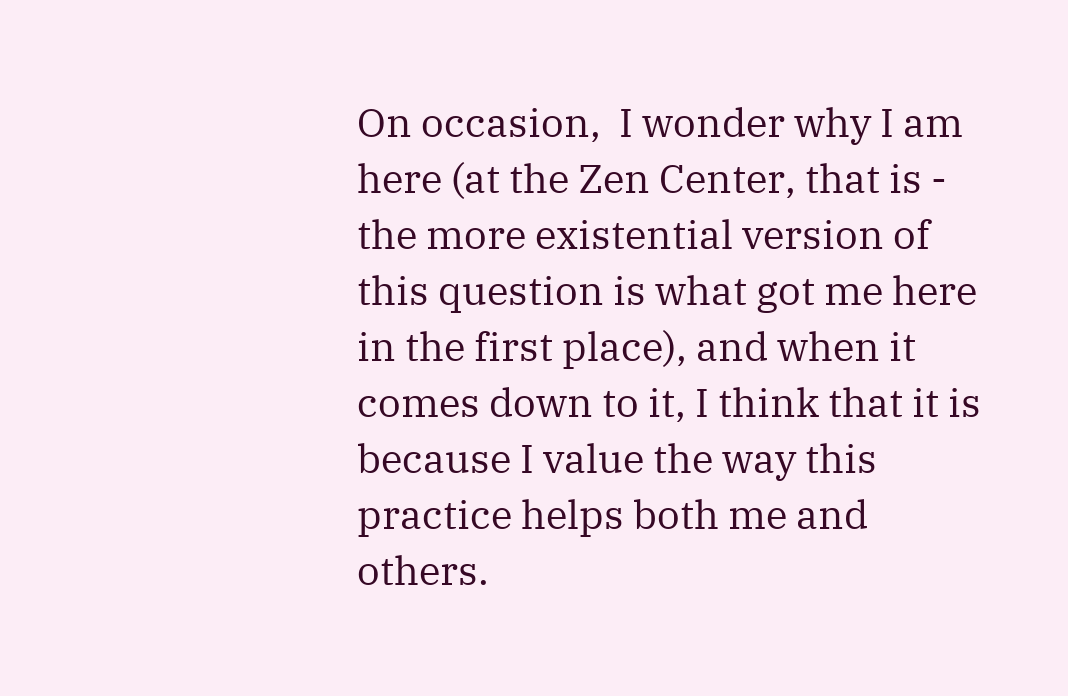On occasion,  I wonder why I am here (at the Zen Center, that is - the more existential version of this question is what got me here in the first place), and when it comes down to it, I think that it is because I value the way this practice helps both me and others.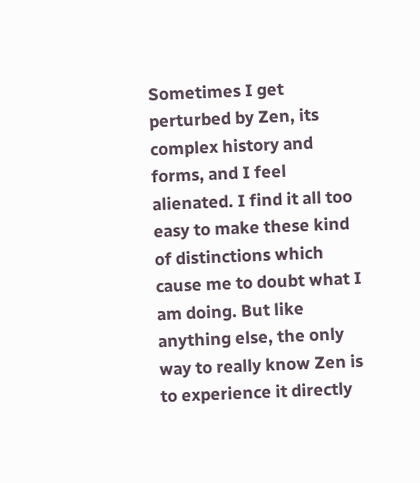Sometimes I get perturbed by Zen, its complex history and forms, and I feel alienated. I find it all too easy to make these kind of distinctions which cause me to doubt what I am doing. But like anything else, the only way to really know Zen is to experience it directly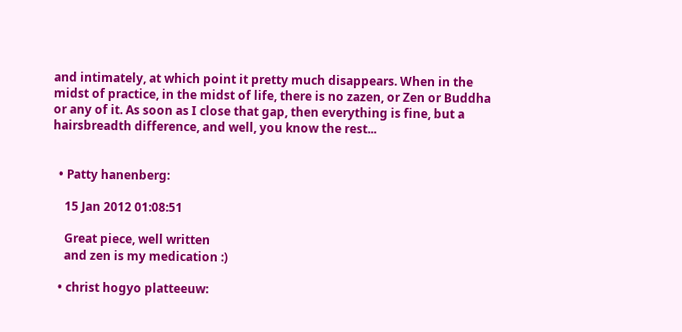and intimately, at which point it pretty much disappears. When in the midst of practice, in the midst of life, there is no zazen, or Zen or Buddha or any of it. As soon as I close that gap, then everything is fine, but a hairsbreadth difference, and well, you know the rest...


  • Patty hanenberg:

    15 Jan 2012 01:08:51

    Great piece, well written
    and zen is my medication :)

  • christ hogyo platteeuw: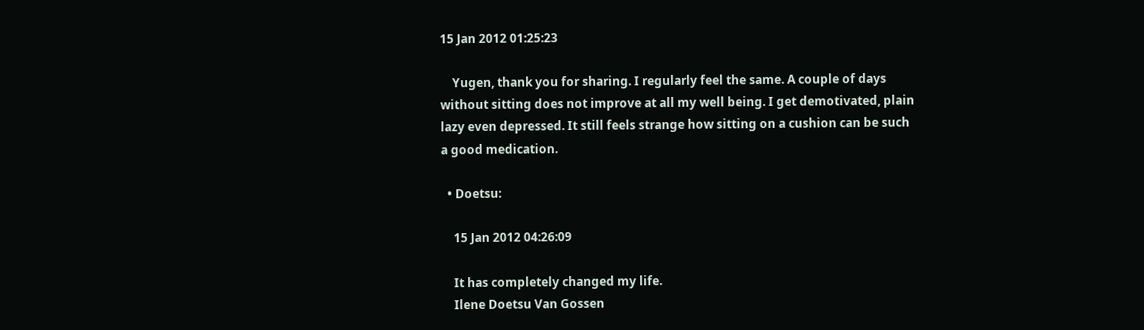15 Jan 2012 01:25:23

    Yugen, thank you for sharing. I regularly feel the same. A couple of days without sitting does not improve at all my well being. I get demotivated, plain lazy even depressed. It still feels strange how sitting on a cushion can be such a good medication.

  • Doetsu:

    15 Jan 2012 04:26:09

    It has completely changed my life.
    Ilene Doetsu Van Gossen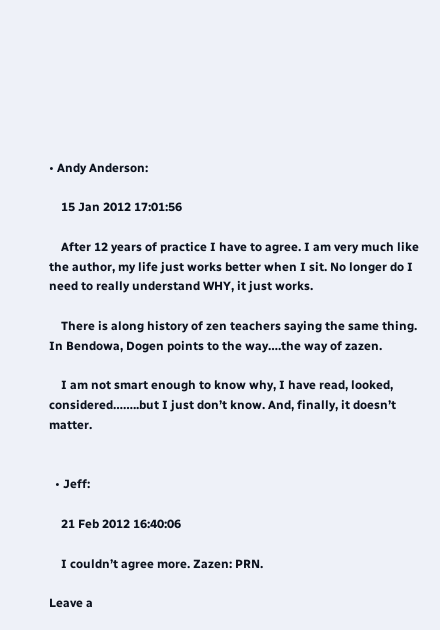• Andy Anderson:

    15 Jan 2012 17:01:56

    After 12 years of practice I have to agree. I am very much like the author, my life just works better when I sit. No longer do I need to really understand WHY, it just works.

    There is along history of zen teachers saying the same thing. In Bendowa, Dogen points to the way….the way of zazen.

    I am not smart enough to know why, I have read, looked, considered……..but I just don’t know. And, finally, it doesn’t matter.


  • Jeff:

    21 Feb 2012 16:40:06

    I couldn’t agree more. Zazen: PRN.

Leave a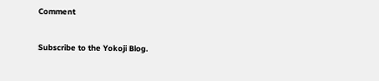Comment

Subscribe to the Yokoji Blog.